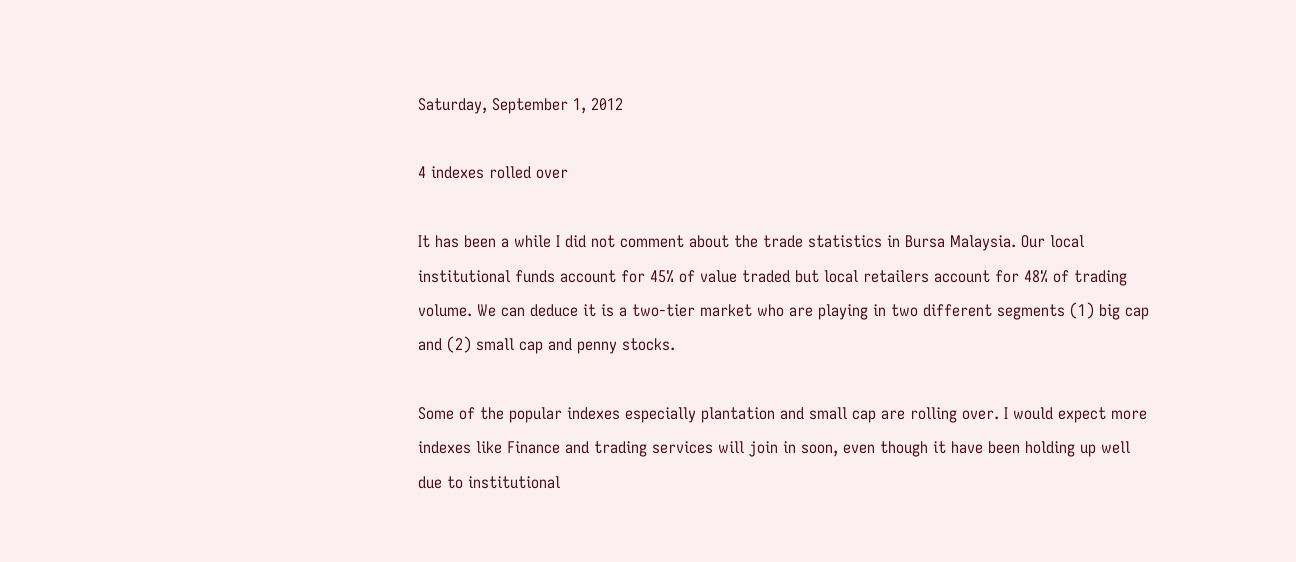Saturday, September 1, 2012

4 indexes rolled over

It has been a while I did not comment about the trade statistics in Bursa Malaysia. Our local institutional funds account for 45% of value traded but local retailers account for 48% of trading volume. We can deduce it is a two-tier market who are playing in two different segments (1) big cap and (2) small cap and penny stocks.

Some of the popular indexes especially plantation and small cap are rolling over. I would expect more indexes like Finance and trading services will join in soon, even though it have been holding up well due to institutional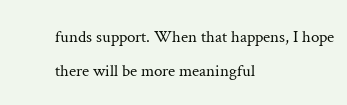funds support. When that happens, I hope there will be more meaningful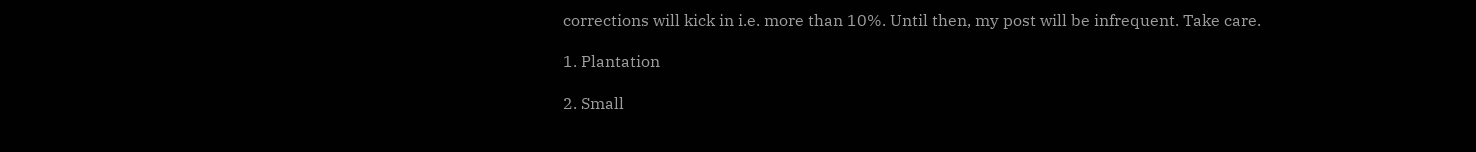corrections will kick in i.e. more than 10%. Until then, my post will be infrequent. Take care.

1. Plantation

2. Small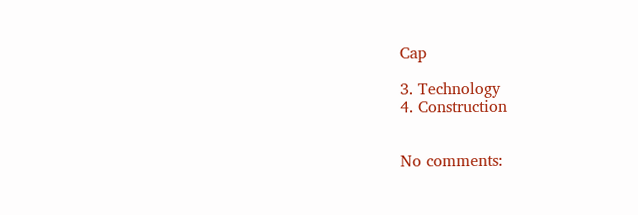Cap

3. Technology
4. Construction


No comments: